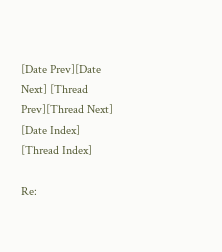[Date Prev][Date Next] [Thread Prev][Thread Next] [Date Index] [Thread Index]

Re: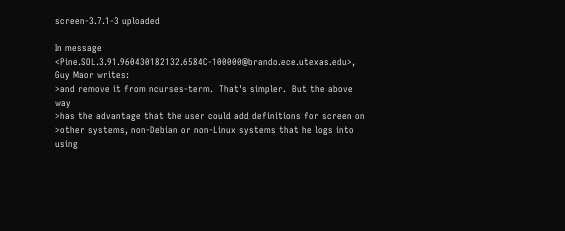screen-3.7.1-3 uploaded

In message <Pine.SOL.3.91.960430182132.6584C-100000@brando.ece.utexas.edu>, Guy Maor writes:
>and remove it from ncurses-term.  That's simpler.  But the above way
>has the advantage that the user could add definitions for screen on
>other systems, non-Debian or non-Linux systems that he logs into using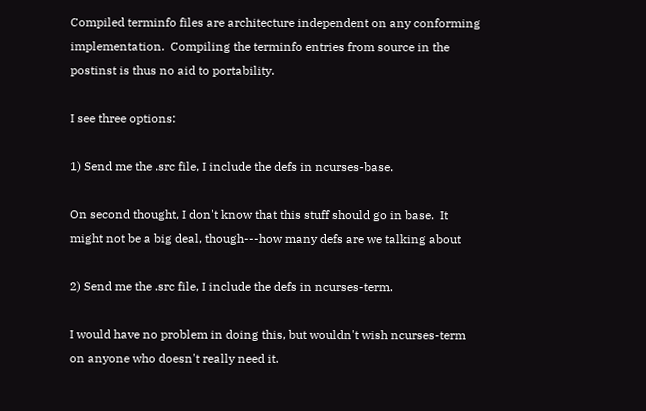Compiled terminfo files are architecture independent on any conforming
implementation.  Compiling the terminfo entries from source in the
postinst is thus no aid to portability.

I see three options:

1) Send me the .src file, I include the defs in ncurses-base.

On second thought, I don't know that this stuff should go in base.  It
might not be a big deal, though---how many defs are we talking about

2) Send me the .src file, I include the defs in ncurses-term.

I would have no problem in doing this, but wouldn't wish ncurses-term
on anyone who doesn't really need it.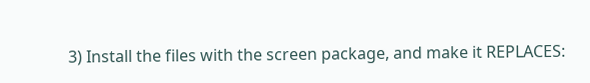3) Install the files with the screen package, and make it REPLACES: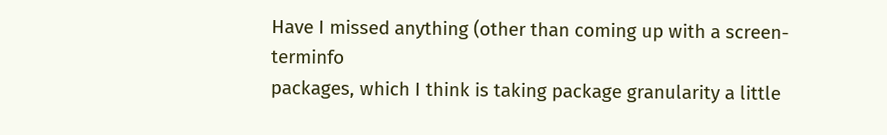Have I missed anything (other than coming up with a screen-terminfo
packages, which I think is taking package granularity a little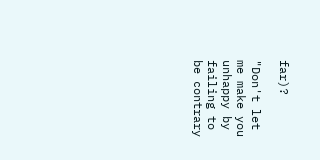far)?

"Don't let me make you unhappy by failing to be contrary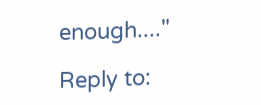enough...."

Reply to: